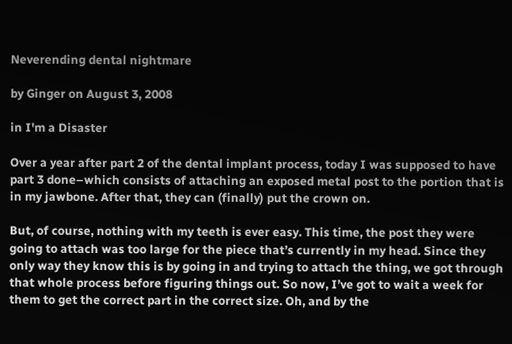Neverending dental nightmare

by Ginger on August 3, 2008

in I'm a Disaster

Over a year after part 2 of the dental implant process, today I was supposed to have part 3 done–which consists of attaching an exposed metal post to the portion that is in my jawbone. After that, they can (finally) put the crown on.

But, of course, nothing with my teeth is ever easy. This time, the post they were going to attach was too large for the piece that’s currently in my head. Since they only way they know this is by going in and trying to attach the thing, we got through that whole process before figuring things out. So now, I’ve got to wait a week for them to get the correct part in the correct size. Oh, and by the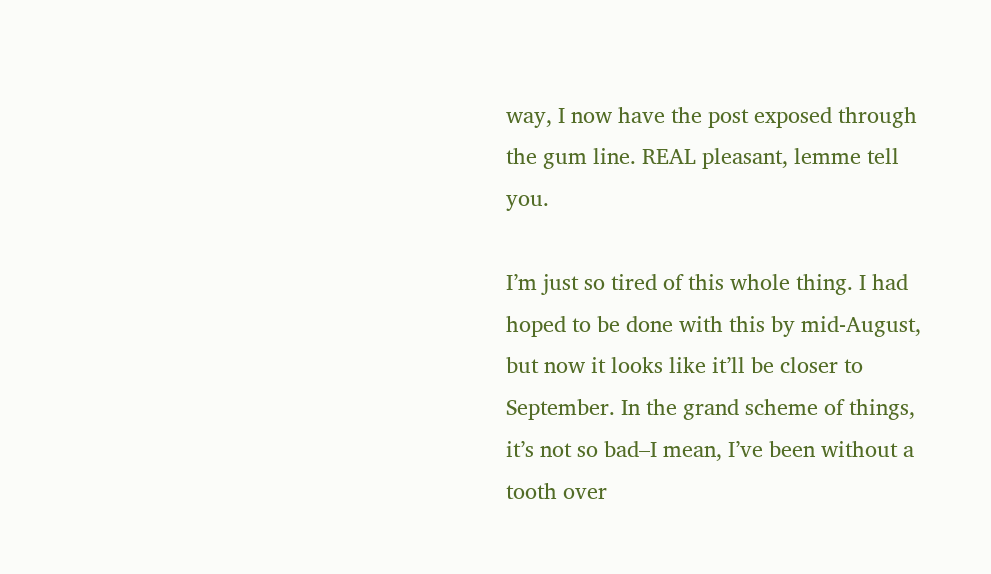way, I now have the post exposed through the gum line. REAL pleasant, lemme tell you.

I’m just so tired of this whole thing. I had hoped to be done with this by mid-August, but now it looks like it’ll be closer to September. In the grand scheme of things, it’s not so bad–I mean, I’ve been without a tooth over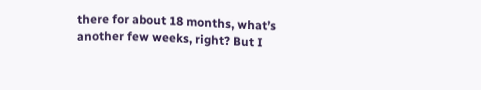there for about 18 months, what’s another few weeks, right? But I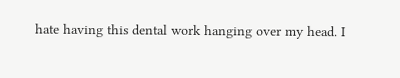hate having this dental work hanging over my head. I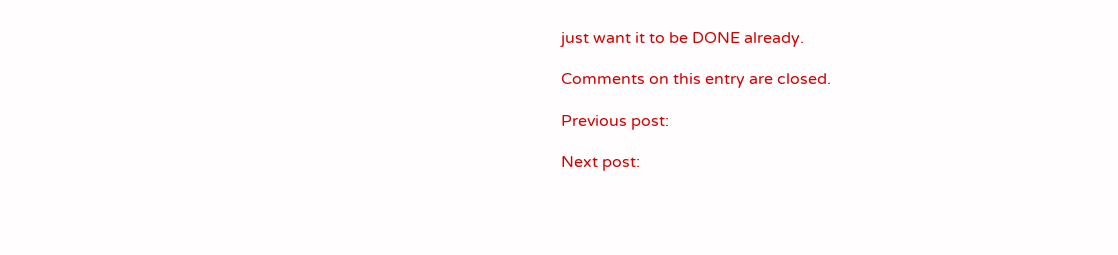just want it to be DONE already.

Comments on this entry are closed.

Previous post:

Next post: